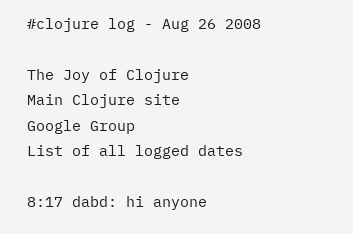#clojure log - Aug 26 2008

The Joy of Clojure
Main Clojure site
Google Group
List of all logged dates

8:17 dabd: hi anyone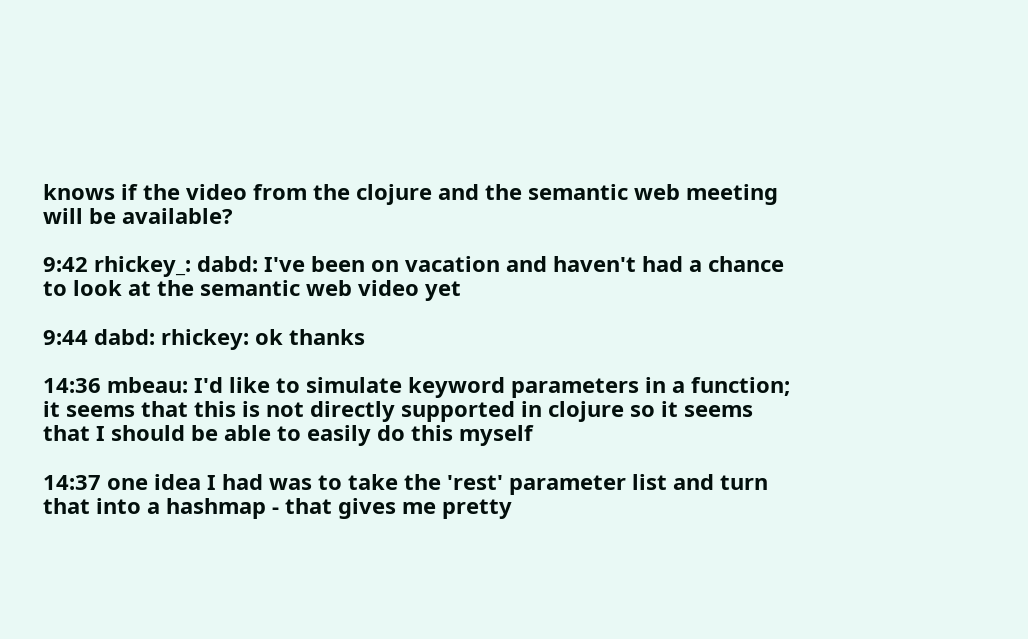knows if the video from the clojure and the semantic web meeting will be available?

9:42 rhickey_: dabd: I've been on vacation and haven't had a chance to look at the semantic web video yet

9:44 dabd: rhickey: ok thanks

14:36 mbeau: I'd like to simulate keyword parameters in a function; it seems that this is not directly supported in clojure so it seems that I should be able to easily do this myself

14:37 one idea I had was to take the 'rest' parameter list and turn that into a hashmap - that gives me pretty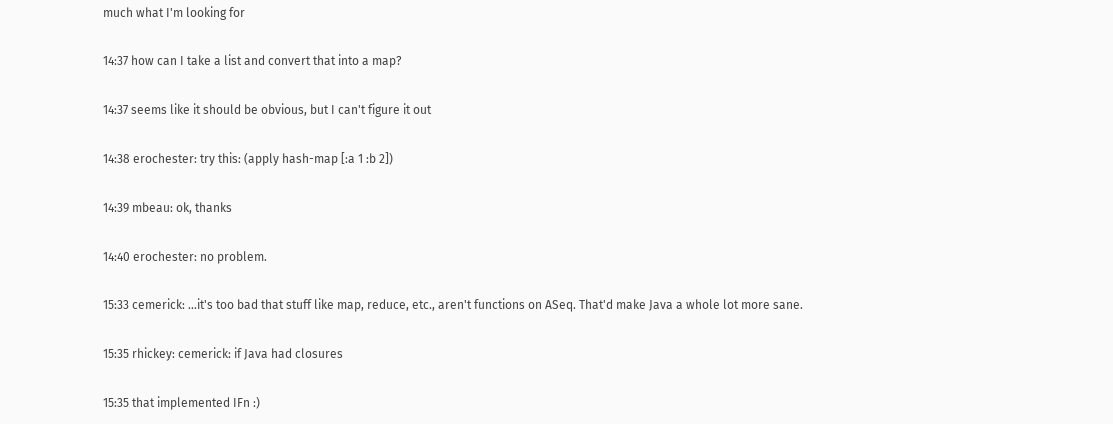much what I'm looking for

14:37 how can I take a list and convert that into a map?

14:37 seems like it should be obvious, but I can't figure it out

14:38 erochester: try this: (apply hash-map [:a 1 :b 2])

14:39 mbeau: ok, thanks

14:40 erochester: no problem.

15:33 cemerick: ...it's too bad that stuff like map, reduce, etc., aren't functions on ASeq. That'd make Java a whole lot more sane.

15:35 rhickey: cemerick: if Java had closures

15:35 that implemented IFn :)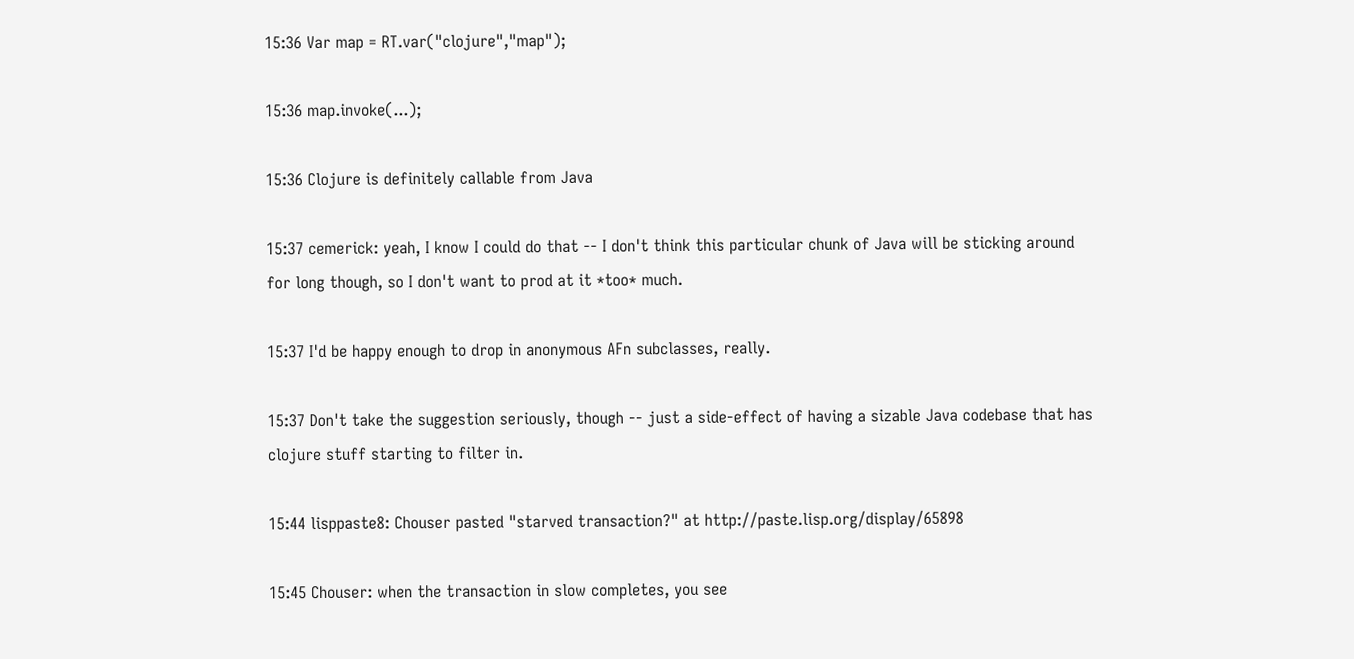15:36 Var map = RT.var("clojure","map");

15:36 map.invoke(...);

15:36 Clojure is definitely callable from Java

15:37 cemerick: yeah, I know I could do that -- I don't think this particular chunk of Java will be sticking around for long though, so I don't want to prod at it *too* much.

15:37 I'd be happy enough to drop in anonymous AFn subclasses, really.

15:37 Don't take the suggestion seriously, though -- just a side-effect of having a sizable Java codebase that has clojure stuff starting to filter in.

15:44 lisppaste8: Chouser pasted "starved transaction?" at http://paste.lisp.org/display/65898

15:45 Chouser: when the transaction in slow completes, you see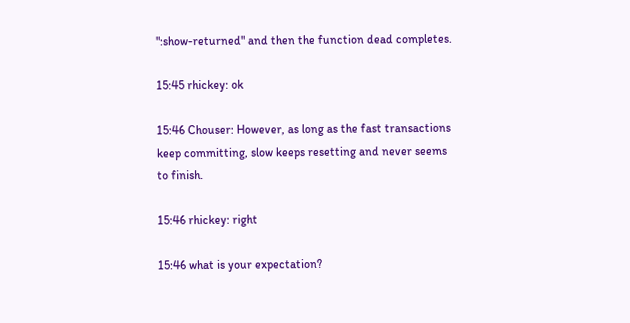":show-returned" and then the function dead completes.

15:45 rhickey: ok

15:46 Chouser: However, as long as the fast transactions keep committing, slow keeps resetting and never seems to finish.

15:46 rhickey: right

15:46 what is your expectation?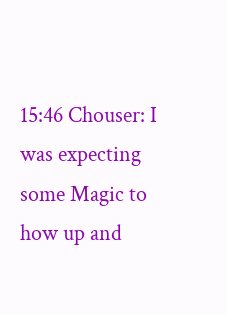15:46 Chouser: I was expecting some Magic to how up and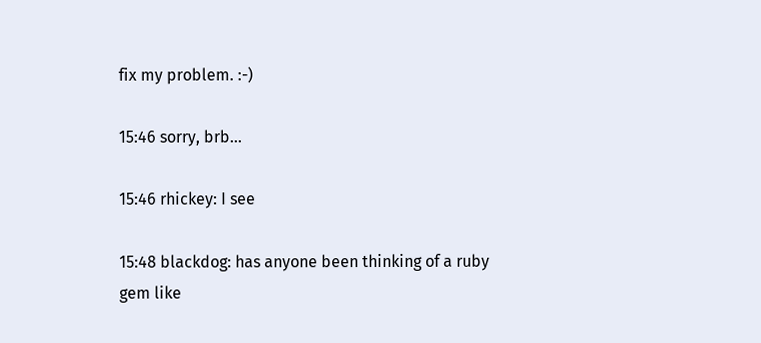fix my problem. :-)

15:46 sorry, brb...

15:46 rhickey: I see

15:48 blackdog: has anyone been thinking of a ruby gem like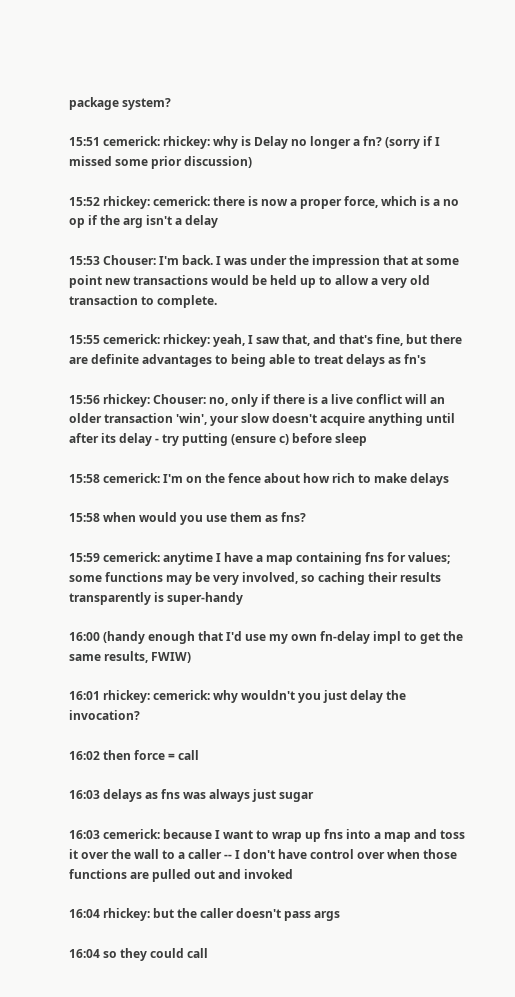package system?

15:51 cemerick: rhickey: why is Delay no longer a fn? (sorry if I missed some prior discussion)

15:52 rhickey: cemerick: there is now a proper force, which is a no op if the arg isn't a delay

15:53 Chouser: I'm back. I was under the impression that at some point new transactions would be held up to allow a very old transaction to complete.

15:55 cemerick: rhickey: yeah, I saw that, and that's fine, but there are definite advantages to being able to treat delays as fn's

15:56 rhickey: Chouser: no, only if there is a live conflict will an older transaction 'win', your slow doesn't acquire anything until after its delay - try putting (ensure c) before sleep

15:58 cemerick: I'm on the fence about how rich to make delays

15:58 when would you use them as fns?

15:59 cemerick: anytime I have a map containing fns for values; some functions may be very involved, so caching their results transparently is super-handy

16:00 (handy enough that I'd use my own fn-delay impl to get the same results, FWIW)

16:01 rhickey: cemerick: why wouldn't you just delay the invocation?

16:02 then force = call

16:03 delays as fns was always just sugar

16:03 cemerick: because I want to wrap up fns into a map and toss it over the wall to a caller -- I don't have control over when those functions are pulled out and invoked

16:04 rhickey: but the caller doesn't pass args

16:04 so they could call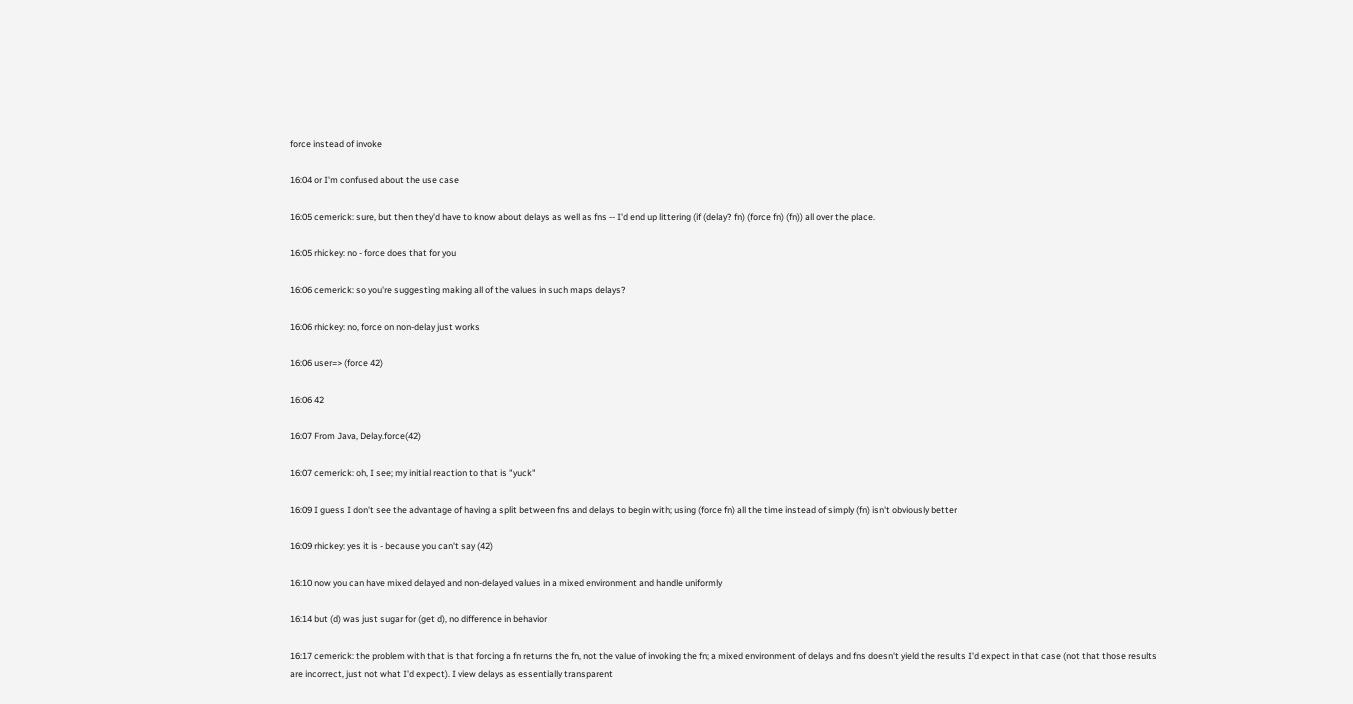force instead of invoke

16:04 or I'm confused about the use case

16:05 cemerick: sure, but then they'd have to know about delays as well as fns -- I'd end up littering (if (delay? fn) (force fn) (fn)) all over the place.

16:05 rhickey: no - force does that for you

16:06 cemerick: so you're suggesting making all of the values in such maps delays?

16:06 rhickey: no, force on non-delay just works

16:06 user=> (force 42)

16:06 42

16:07 From Java, Delay.force(42)

16:07 cemerick: oh, I see; my initial reaction to that is "yuck"

16:09 I guess I don't see the advantage of having a split between fns and delays to begin with; using (force fn) all the time instead of simply (fn) isn't obviously better

16:09 rhickey: yes it is - because you can't say (42)

16:10 now you can have mixed delayed and non-delayed values in a mixed environment and handle uniformly

16:14 but (d) was just sugar for (get d), no difference in behavior

16:17 cemerick: the problem with that is that forcing a fn returns the fn, not the value of invoking the fn; a mixed environment of delays and fns doesn't yield the results I'd expect in that case (not that those results are incorrect, just not what I'd expect). I view delays as essentially transparent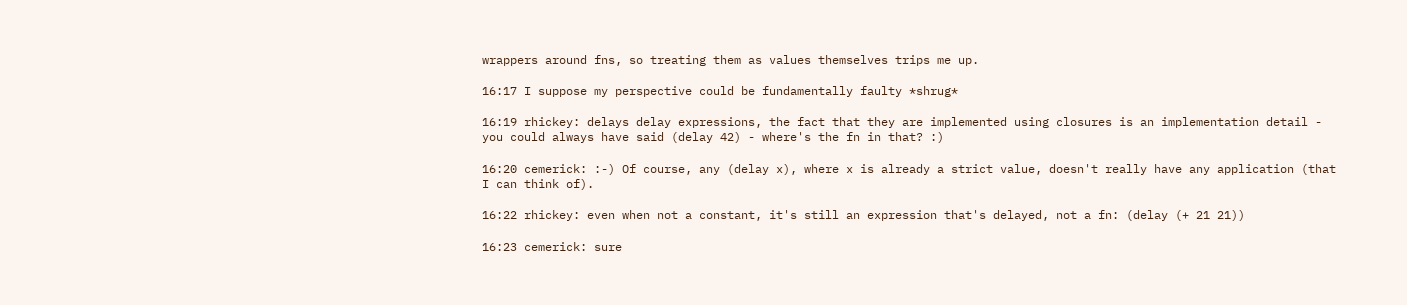wrappers around fns, so treating them as values themselves trips me up.

16:17 I suppose my perspective could be fundamentally faulty *shrug*

16:19 rhickey: delays delay expressions, the fact that they are implemented using closures is an implementation detail - you could always have said (delay 42) - where's the fn in that? :)

16:20 cemerick: :-) Of course, any (delay x), where x is already a strict value, doesn't really have any application (that I can think of).

16:22 rhickey: even when not a constant, it's still an expression that's delayed, not a fn: (delay (+ 21 21))

16:23 cemerick: sure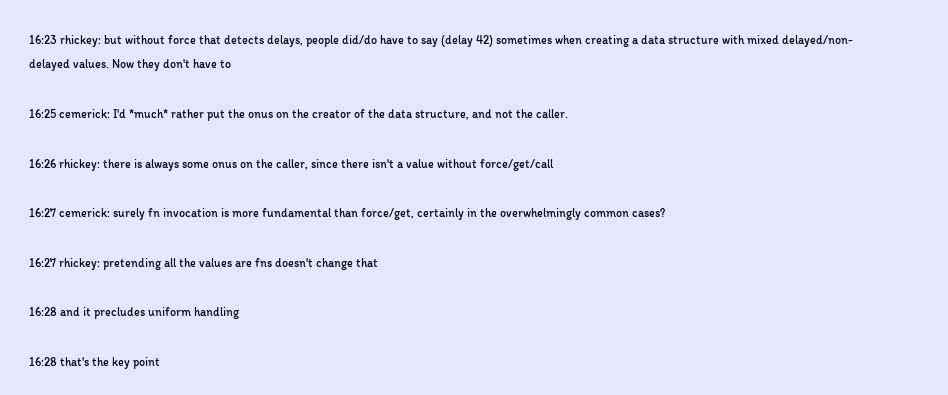16:23 rhickey: but without force that detects delays, people did/do have to say (delay 42) sometimes when creating a data structure with mixed delayed/non-delayed values. Now they don't have to

16:25 cemerick: I'd *much* rather put the onus on the creator of the data structure, and not the caller.

16:26 rhickey: there is always some onus on the caller, since there isn't a value without force/get/call

16:27 cemerick: surely fn invocation is more fundamental than force/get, certainly in the overwhelmingly common cases?

16:27 rhickey: pretending all the values are fns doesn't change that

16:28 and it precludes uniform handling

16:28 that's the key point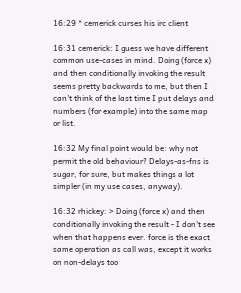16:29 * cemerick curses his irc client

16:31 cemerick: I guess we have different common use-cases in mind. Doing (force x) and then conditionally invoking the result seems pretty backwards to me, but then I can't think of the last time I put delays and numbers (for example) into the same map or list.

16:32 My final point would be: why not permit the old behaviour? Delays-as-fns is sugar, for sure, but makes things a lot simpler (in my use cases, anyway).

16:32 rhickey: > Doing (force x) and then conditionally invoking the result - I don't see when that happens ever. force is the exact same operation as call was, except it works on non-delays too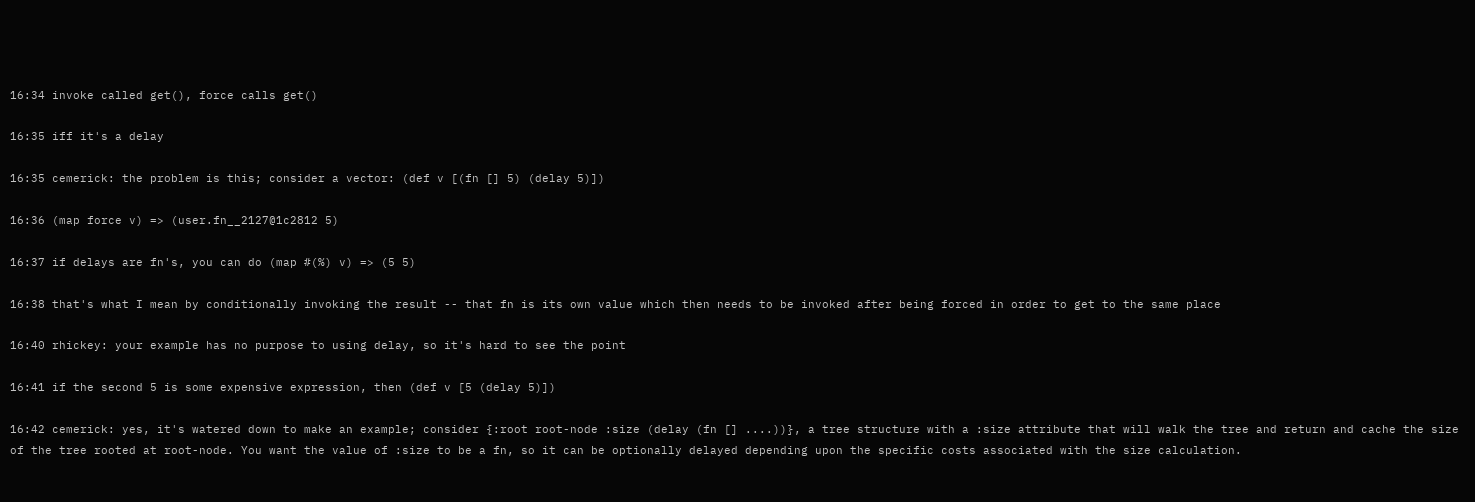16:34 invoke called get(), force calls get()

16:35 iff it's a delay

16:35 cemerick: the problem is this; consider a vector: (def v [(fn [] 5) (delay 5)])

16:36 (map force v) => (user.fn__2127@1c2812 5)

16:37 if delays are fn's, you can do (map #(%) v) => (5 5)

16:38 that's what I mean by conditionally invoking the result -- that fn is its own value which then needs to be invoked after being forced in order to get to the same place

16:40 rhickey: your example has no purpose to using delay, so it's hard to see the point

16:41 if the second 5 is some expensive expression, then (def v [5 (delay 5)])

16:42 cemerick: yes, it's watered down to make an example; consider {:root root-node :size (delay (fn [] ....))}, a tree structure with a :size attribute that will walk the tree and return and cache the size of the tree rooted at root-node. You want the value of :size to be a fn, so it can be optionally delayed depending upon the specific costs associated with the size calculation.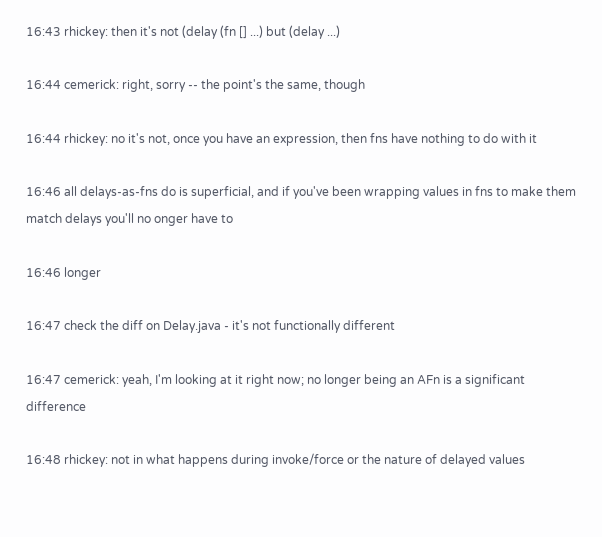16:43 rhickey: then it's not (delay (fn [] ...) but (delay ...)

16:44 cemerick: right, sorry -- the point's the same, though

16:44 rhickey: no it's not, once you have an expression, then fns have nothing to do with it

16:46 all delays-as-fns do is superficial, and if you've been wrapping values in fns to make them match delays you'll no onger have to

16:46 longer

16:47 check the diff on Delay.java - it's not functionally different

16:47 cemerick: yeah, I'm looking at it right now; no longer being an AFn is a significant difference

16:48 rhickey: not in what happens during invoke/force or the nature of delayed values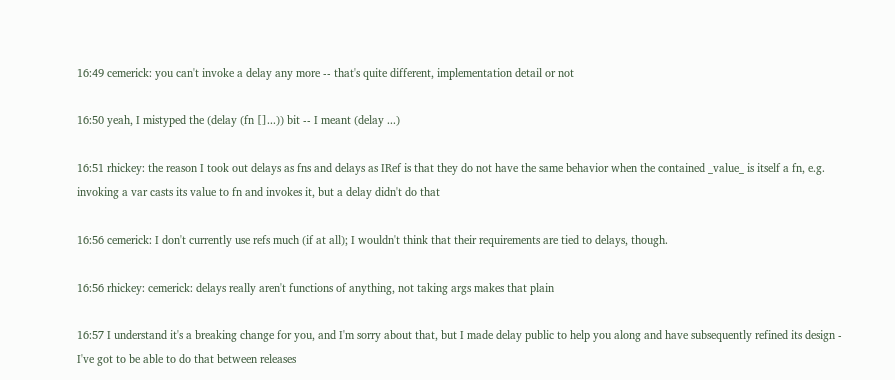16:49 cemerick: you can't invoke a delay any more -- that's quite different, implementation detail or not

16:50 yeah, I mistyped the (delay (fn []...)) bit -- I meant (delay ...)

16:51 rhickey: the reason I took out delays as fns and delays as IRef is that they do not have the same behavior when the contained _value_ is itself a fn, e.g. invoking a var casts its value to fn and invokes it, but a delay didn't do that

16:56 cemerick: I don't currently use refs much (if at all); I wouldn't think that their requirements are tied to delays, though.

16:56 rhickey: cemerick: delays really aren't functions of anything, not taking args makes that plain

16:57 I understand it's a breaking change for you, and I'm sorry about that, but I made delay public to help you along and have subsequently refined its design - I've got to be able to do that between releases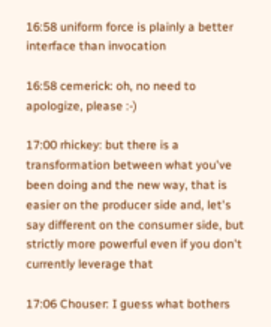16:58 uniform force is plainly a better interface than invocation

16:58 cemerick: oh, no need to apologize, please :-)

17:00 rhickey: but there is a transformation between what you've been doing and the new way, that is easier on the producer side and, let's say different on the consumer side, but strictly more powerful even if you don't currently leverage that

17:06 Chouser: I guess what bothers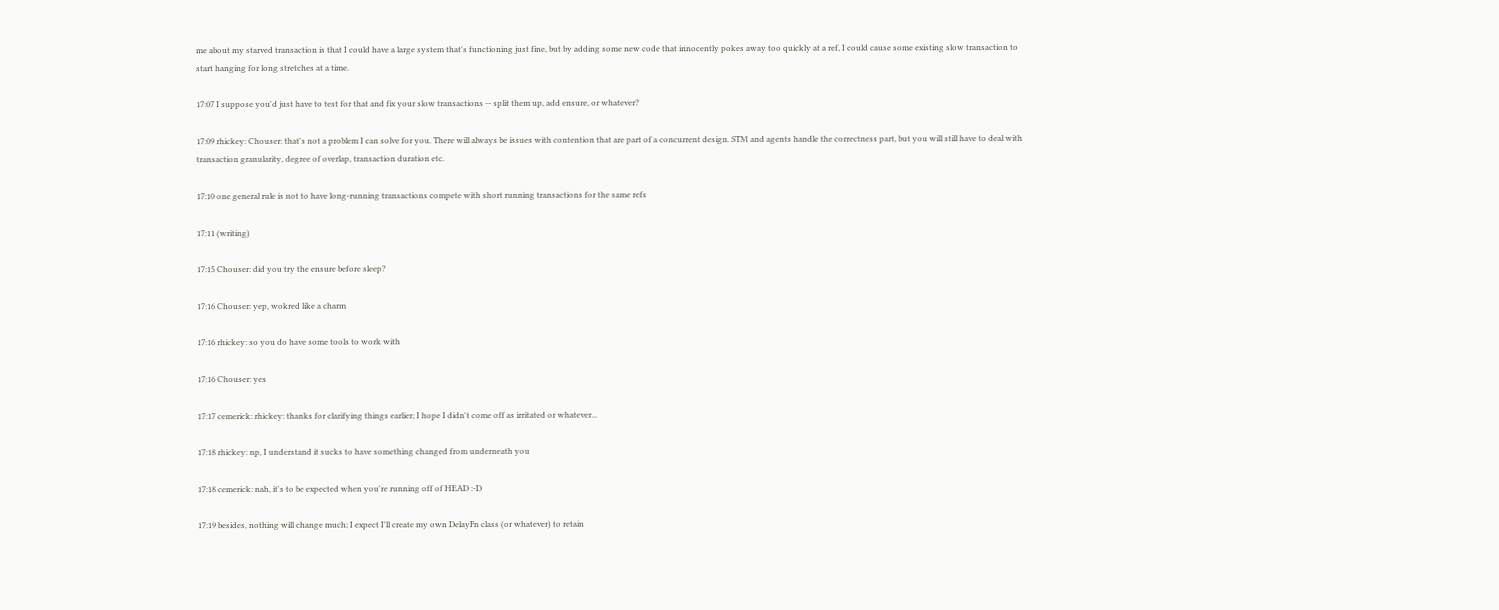me about my starved transaction is that I could have a large system that's functioning just fine, but by adding some new code that innocently pokes away too quickly at a ref, I could cause some existing slow transaction to start hanging for long stretches at a time.

17:07 I suppose you'd just have to test for that and fix your slow transactions -- split them up, add ensure, or whatever?

17:09 rhickey: Chouser: that's not a problem I can solve for you. There will always be issues with contention that are part of a concurrent design. STM and agents handle the correctness part, but you will still have to deal with transaction granularity, degree of overlap, transaction duration etc.

17:10 one general rule is not to have long-running transactions compete with short running transactions for the same refs

17:11 (writing)

17:15 Chouser: did you try the ensure before sleep?

17:16 Chouser: yep, wokred like a charm

17:16 rhickey: so you do have some tools to work with

17:16 Chouser: yes

17:17 cemerick: rhickey: thanks for clarifying things earlier; I hope I didn't come off as irritated or whatever...

17:18 rhickey: np, I understand it sucks to have something changed from underneath you

17:18 cemerick: nah, it's to be expected when you're running off of HEAD :-D

17:19 besides, nothing will change much; I expect I'll create my own DelayFn class (or whatever) to retain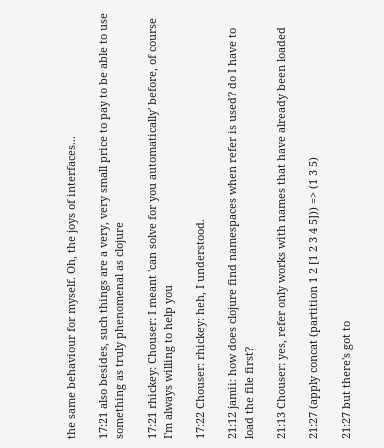the same behaviour for myself. Oh, the joys of interfaces...

17:21 also besides, such things are a very, very small price to pay to be able to use something as truly phenomenal as clojure

17:21 rhickey: Chouser: I meant 'can solve for you automatically' before, of course I'm always willing to help you

17:22 Chouser: rhickey: heh, I understood.

21:12 jamii: how does clojure find namespaces when refer is used? do I have to load the file first?

21:13 Chouser: yes, refer only works with names that have already been loaded

21:27 (apply concat (partition 1 2 [1 2 3 4 5])) => (1 3 5)

21:27 but there's got to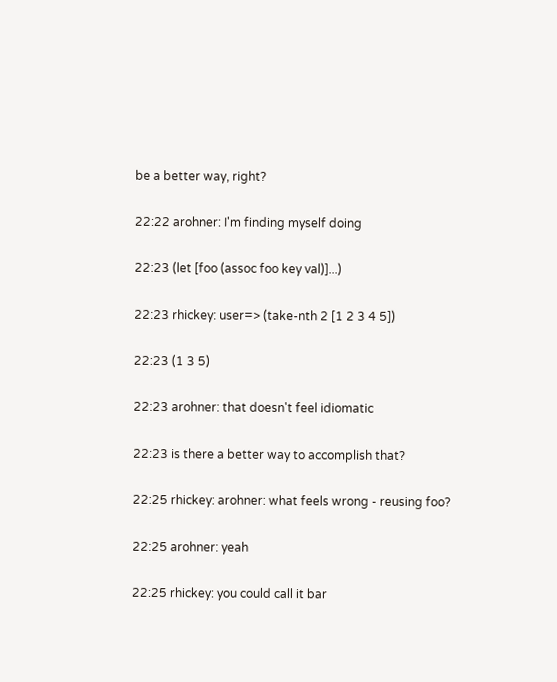be a better way, right?

22:22 arohner: I'm finding myself doing

22:23 (let [foo (assoc foo key val)]...)

22:23 rhickey: user=> (take-nth 2 [1 2 3 4 5])

22:23 (1 3 5)

22:23 arohner: that doesn't feel idiomatic

22:23 is there a better way to accomplish that?

22:25 rhickey: arohner: what feels wrong - reusing foo?

22:25 arohner: yeah

22:25 rhickey: you could call it bar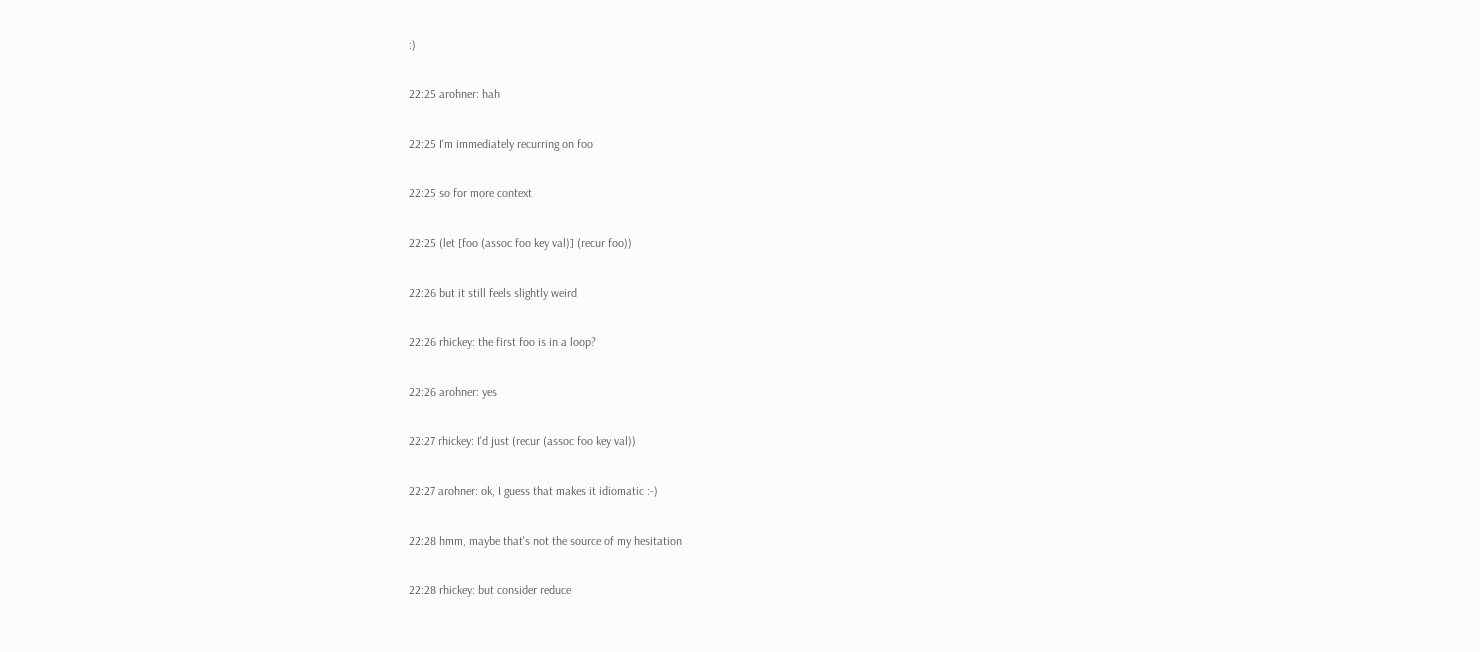:)

22:25 arohner: hah

22:25 I'm immediately recurring on foo

22:25 so for more context

22:25 (let [foo (assoc foo key val)] (recur foo))

22:26 but it still feels slightly weird

22:26 rhickey: the first foo is in a loop?

22:26 arohner: yes

22:27 rhickey: I'd just (recur (assoc foo key val))

22:27 arohner: ok, I guess that makes it idiomatic :-)

22:28 hmm, maybe that's not the source of my hesitation

22:28 rhickey: but consider reduce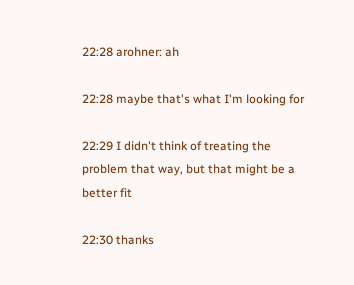22:28 arohner: ah

22:28 maybe that's what I'm looking for

22:29 I didn't think of treating the problem that way, but that might be a better fit

22:30 thanks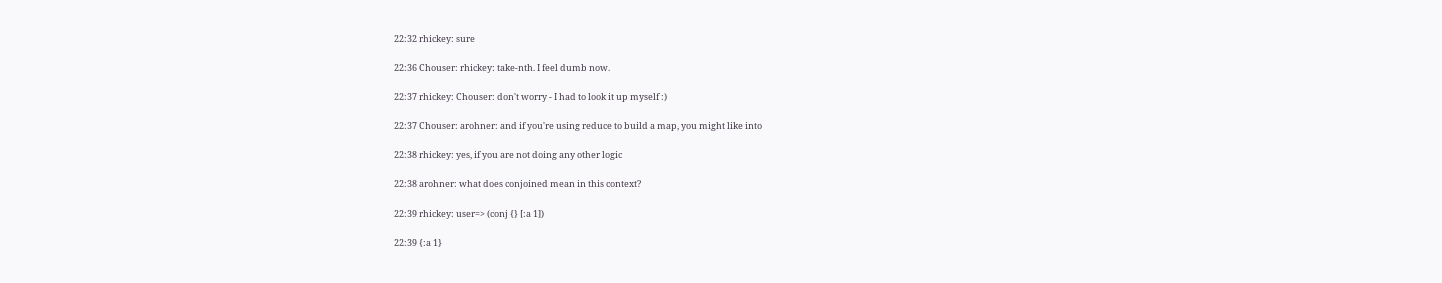22:32 rhickey: sure

22:36 Chouser: rhickey: take-nth. I feel dumb now.

22:37 rhickey: Chouser: don't worry - I had to look it up myself :)

22:37 Chouser: arohner: and if you're using reduce to build a map, you might like into

22:38 rhickey: yes, if you are not doing any other logic

22:38 arohner: what does conjoined mean in this context?

22:39 rhickey: user=> (conj {} [:a 1])

22:39 {:a 1}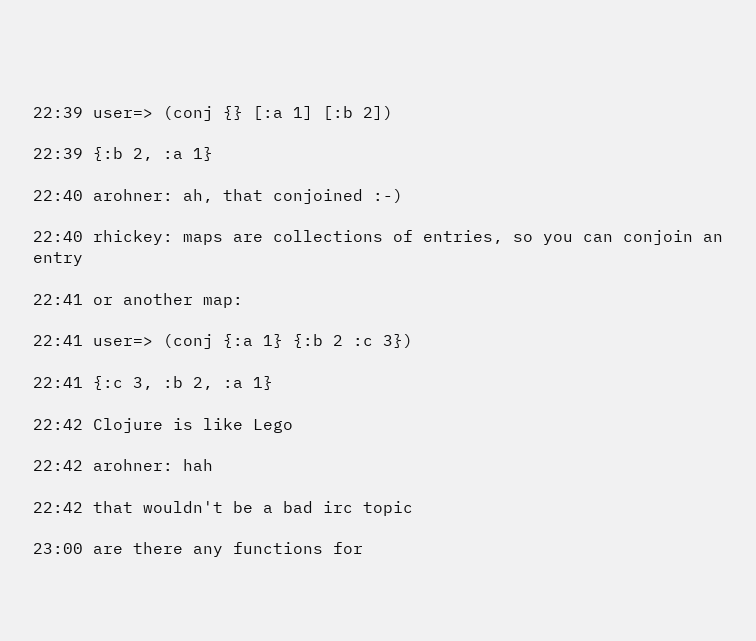22:39 user=> (conj {} [:a 1] [:b 2])

22:39 {:b 2, :a 1}

22:40 arohner: ah, that conjoined :-)

22:40 rhickey: maps are collections of entries, so you can conjoin an entry

22:41 or another map:

22:41 user=> (conj {:a 1} {:b 2 :c 3})

22:41 {:c 3, :b 2, :a 1}

22:42 Clojure is like Lego

22:42 arohner: hah

22:42 that wouldn't be a bad irc topic

23:00 are there any functions for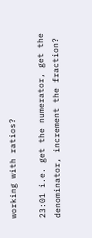working with ratios?

23:01 i.e. get the numerator, get the denominator, increment the fraction?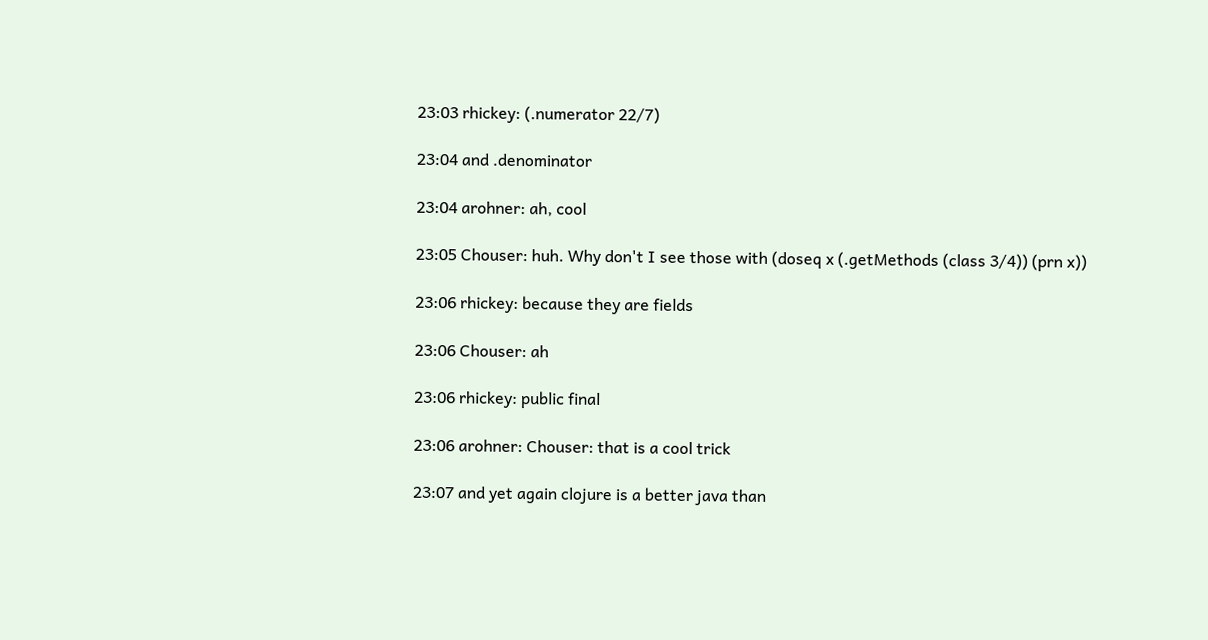23:03 rhickey: (.numerator 22/7)

23:04 and .denominator

23:04 arohner: ah, cool

23:05 Chouser: huh. Why don't I see those with (doseq x (.getMethods (class 3/4)) (prn x))

23:06 rhickey: because they are fields

23:06 Chouser: ah

23:06 rhickey: public final

23:06 arohner: Chouser: that is a cool trick

23:07 and yet again clojure is a better java than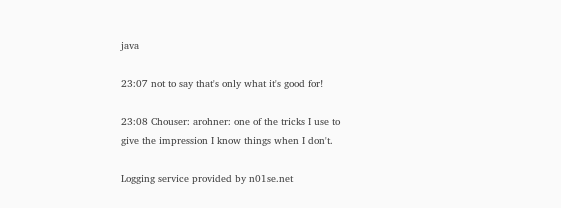java

23:07 not to say that's only what it's good for!

23:08 Chouser: arohner: one of the tricks I use to give the impression I know things when I don't.

Logging service provided by n01se.net